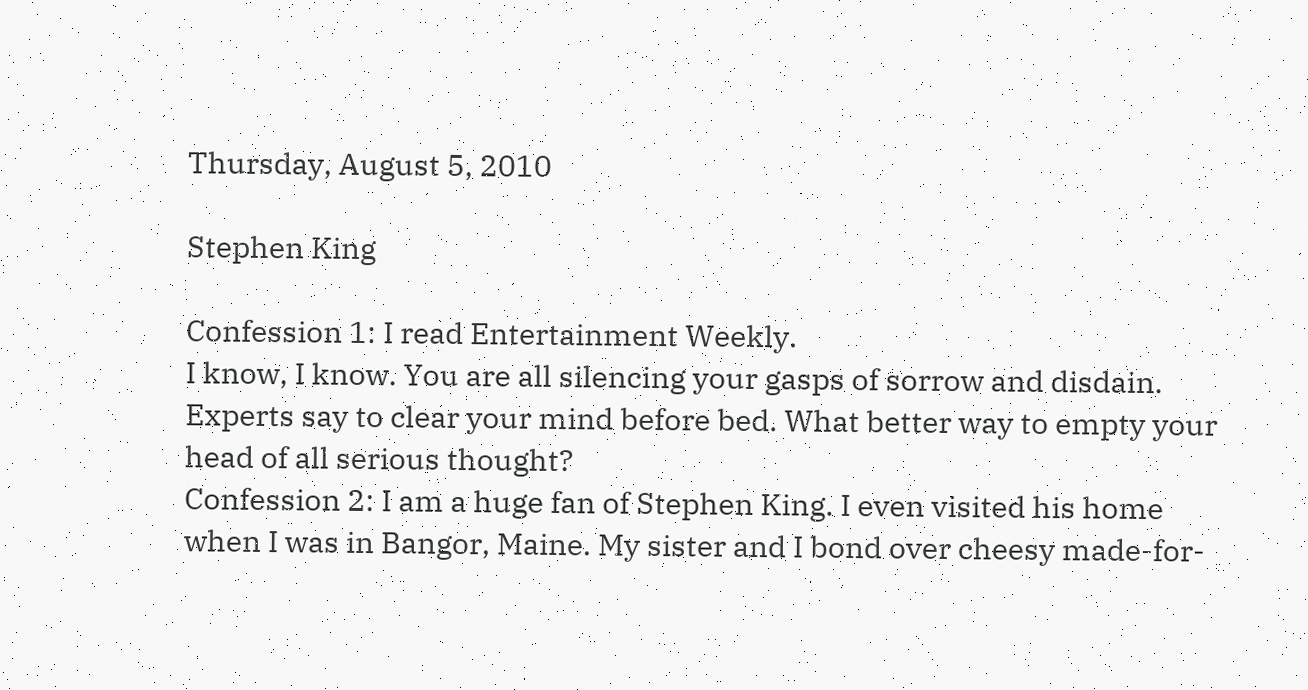Thursday, August 5, 2010

Stephen King

Confession 1: I read Entertainment Weekly.
I know, I know. You are all silencing your gasps of sorrow and disdain. Experts say to clear your mind before bed. What better way to empty your head of all serious thought?
Confession 2: I am a huge fan of Stephen King. I even visited his home when I was in Bangor, Maine. My sister and I bond over cheesy made-for-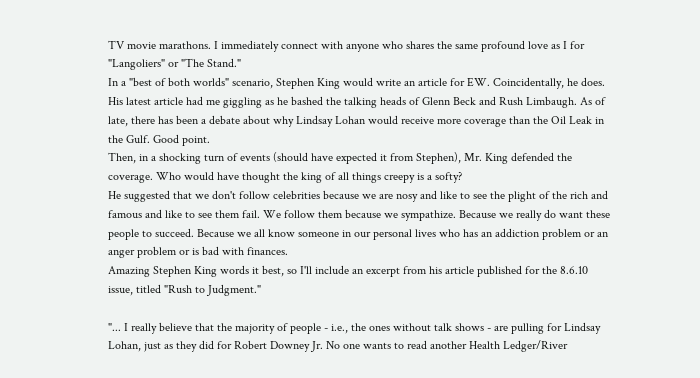TV movie marathons. I immediately connect with anyone who shares the same profound love as I for "Langoliers" or "The Stand."
In a "best of both worlds" scenario, Stephen King would write an article for EW. Coincidentally, he does.
His latest article had me giggling as he bashed the talking heads of Glenn Beck and Rush Limbaugh. As of late, there has been a debate about why Lindsay Lohan would receive more coverage than the Oil Leak in the Gulf. Good point.
Then, in a shocking turn of events (should have expected it from Stephen), Mr. King defended the coverage. Who would have thought the king of all things creepy is a softy?
He suggested that we don't follow celebrities because we are nosy and like to see the plight of the rich and famous and like to see them fail. We follow them because we sympathize. Because we really do want these people to succeed. Because we all know someone in our personal lives who has an addiction problem or an anger problem or is bad with finances.
Amazing Stephen King words it best, so I'll include an excerpt from his article published for the 8.6.10 issue, titled "Rush to Judgment."

"... I really believe that the majority of people - i.e., the ones without talk shows - are pulling for Lindsay Lohan, just as they did for Robert Downey Jr. No one wants to read another Health Ledger/River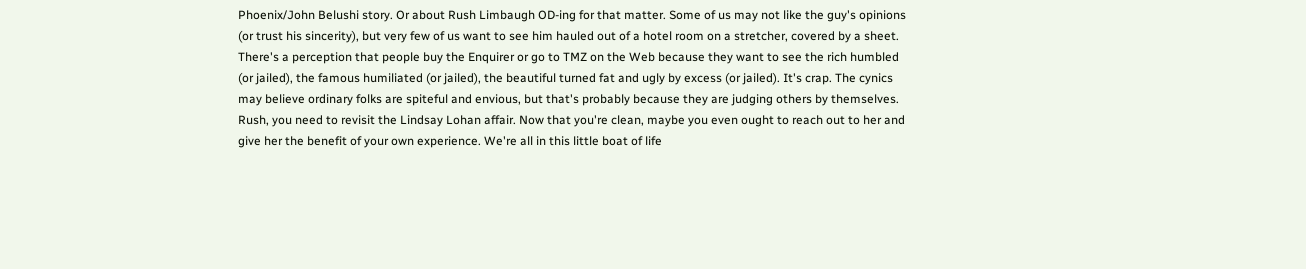Phoenix/John Belushi story. Or about Rush Limbaugh OD-ing for that matter. Some of us may not like the guy's opinions (or trust his sincerity), but very few of us want to see him hauled out of a hotel room on a stretcher, covered by a sheet.
There's a perception that people buy the Enquirer or go to TMZ on the Web because they want to see the rich humbled (or jailed), the famous humiliated (or jailed), the beautiful turned fat and ugly by excess (or jailed). It's crap. The cynics may believe ordinary folks are spiteful and envious, but that's probably because they are judging others by themselves.
Rush, you need to revisit the Lindsay Lohan affair. Now that you're clean, maybe you even ought to reach out to her and give her the benefit of your own experience. We're all in this little boat of life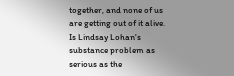together, and none of us are getting out of it alive. Is Lindsay Lohan's substance problem as serious as the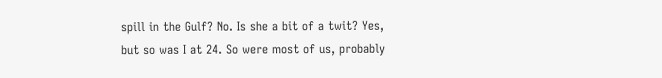spill in the Gulf? No. Is she a bit of a twit? Yes, but so was I at 24. So were most of us, probably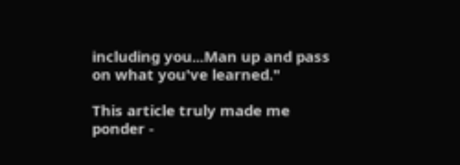including you...Man up and pass on what you've learned."

This article truly made me ponder -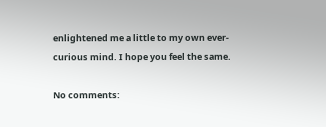enlightened me a little to my own ever-curious mind. I hope you feel the same.

No comments: